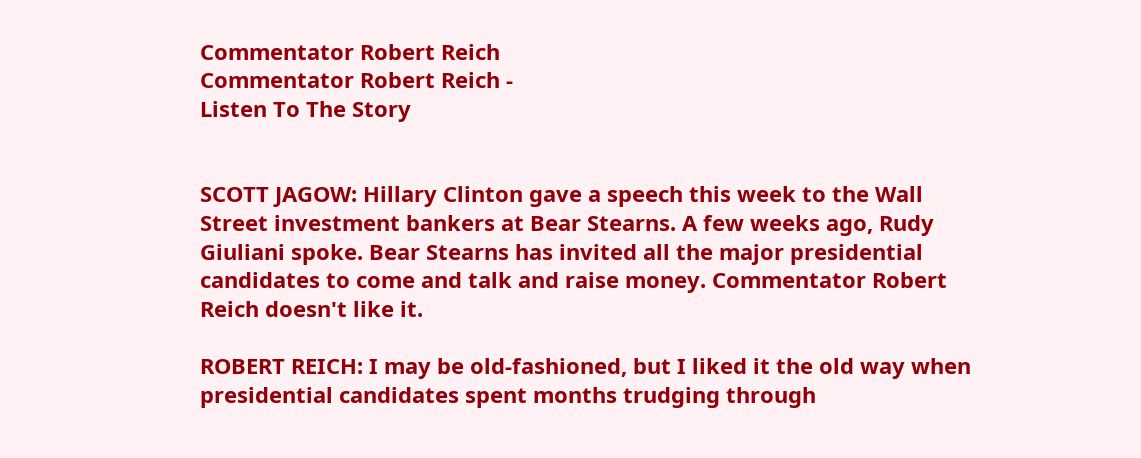Commentator Robert Reich
Commentator Robert Reich -
Listen To The Story


SCOTT JAGOW: Hillary Clinton gave a speech this week to the Wall Street investment bankers at Bear Stearns. A few weeks ago, Rudy Giuliani spoke. Bear Stearns has invited all the major presidential candidates to come and talk and raise money. Commentator Robert Reich doesn't like it.

ROBERT REICH: I may be old-fashioned, but I liked it the old way when presidential candidates spent months trudging through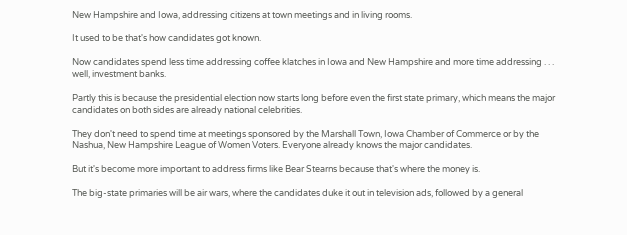New Hampshire and Iowa, addressing citizens at town meetings and in living rooms.

It used to be that's how candidates got known.

Now candidates spend less time addressing coffee klatches in Iowa and New Hampshire and more time addressing . . . well, investment banks.

Partly this is because the presidential election now starts long before even the first state primary, which means the major candidates on both sides are already national celebrities.

They don't need to spend time at meetings sponsored by the Marshall Town, Iowa Chamber of Commerce or by the Nashua, New Hampshire League of Women Voters. Everyone already knows the major candidates.

But it's become more important to address firms like Bear Stearns because that's where the money is.

The big-state primaries will be air wars, where the candidates duke it out in television ads, followed by a general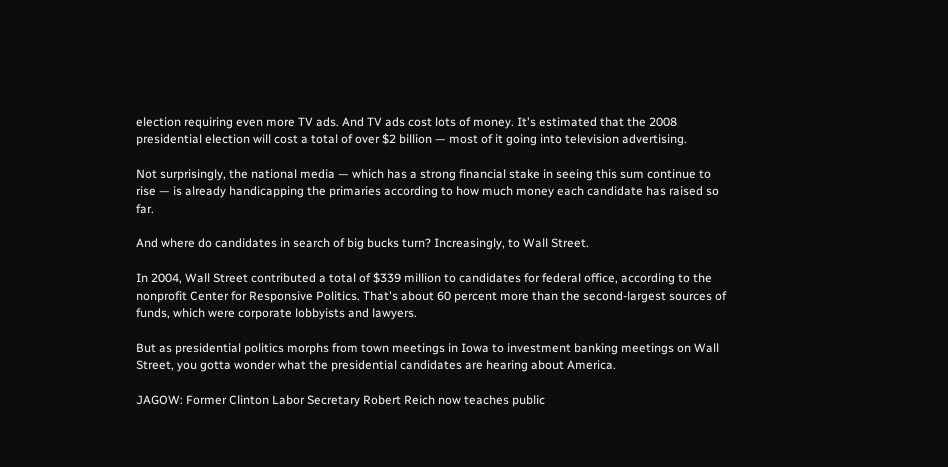election requiring even more TV ads. And TV ads cost lots of money. It's estimated that the 2008 presidential election will cost a total of over $2 billion — most of it going into television advertising.

Not surprisingly, the national media — which has a strong financial stake in seeing this sum continue to rise — is already handicapping the primaries according to how much money each candidate has raised so far.

And where do candidates in search of big bucks turn? Increasingly, to Wall Street.

In 2004, Wall Street contributed a total of $339 million to candidates for federal office, according to the nonprofit Center for Responsive Politics. That's about 60 percent more than the second-largest sources of funds, which were corporate lobbyists and lawyers.

But as presidential politics morphs from town meetings in Iowa to investment banking meetings on Wall Street, you gotta wonder what the presidential candidates are hearing about America.

JAGOW: Former Clinton Labor Secretary Robert Reich now teaches public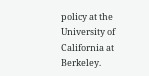policy at the University of California at Berkeley.